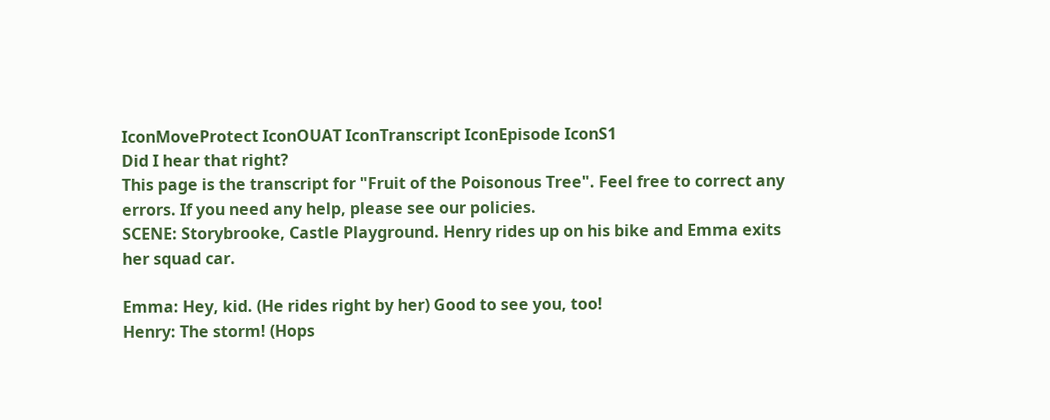IconMoveProtect IconOUAT IconTranscript IconEpisode IconS1
Did I hear that right?
This page is the transcript for "Fruit of the Poisonous Tree". Feel free to correct any errors. If you need any help, please see our policies.
SCENE: Storybrooke, Castle Playground. Henry rides up on his bike and Emma exits her squad car.

Emma: Hey, kid. (He rides right by her) Good to see you, too!
Henry: The storm! (Hops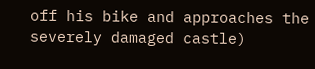off his bike and approaches the severely damaged castle)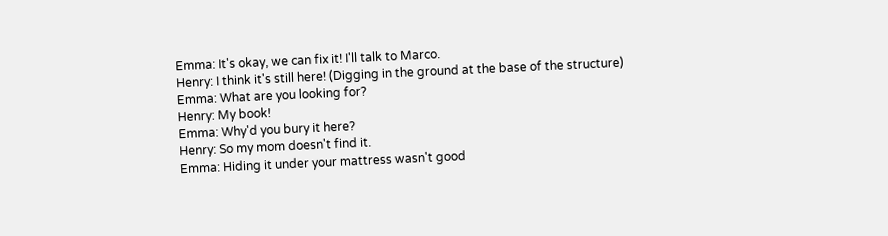Emma: It's okay, we can fix it! I'll talk to Marco.
Henry: I think it's still here! (Digging in the ground at the base of the structure)
Emma: What are you looking for?
Henry: My book!
Emma: Why'd you bury it here?
Henry: So my mom doesn't find it.
Emma: Hiding it under your mattress wasn't good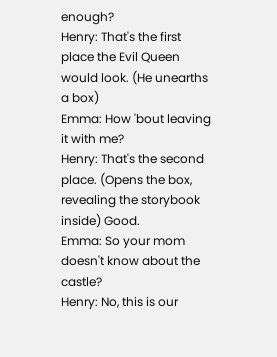enough?
Henry: That's the first place the Evil Queen would look. (He unearths a box)
Emma: How 'bout leaving it with me?
Henry: That's the second place. (Opens the box, revealing the storybook inside) Good.
Emma: So your mom doesn't know about the castle?
Henry: No, this is our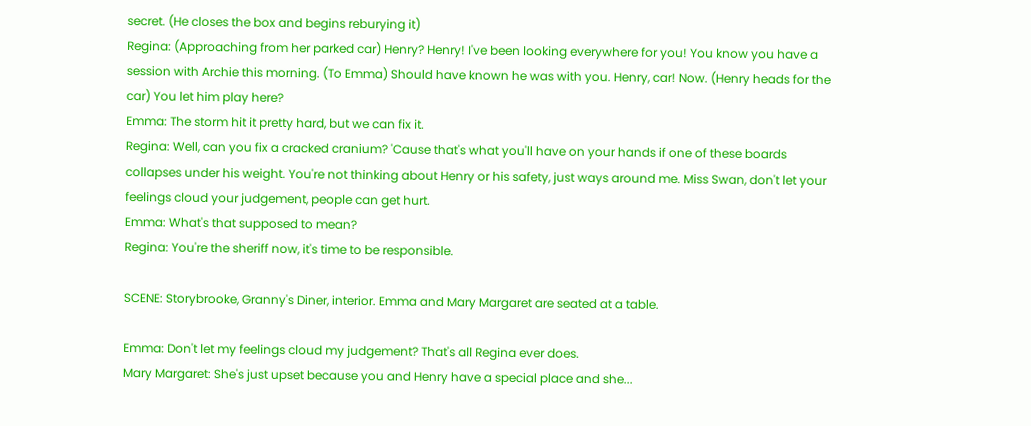secret. (He closes the box and begins reburying it)
Regina: (Approaching from her parked car) Henry? Henry! I've been looking everywhere for you! You know you have a session with Archie this morning. (To Emma) Should have known he was with you. Henry, car! Now. (Henry heads for the car) You let him play here?
Emma: The storm hit it pretty hard, but we can fix it.
Regina: Well, can you fix a cracked cranium? 'Cause that's what you'll have on your hands if one of these boards collapses under his weight. You're not thinking about Henry or his safety, just ways around me. Miss Swan, don't let your feelings cloud your judgement, people can get hurt.
Emma: What's that supposed to mean?
Regina: You're the sheriff now, it's time to be responsible.

SCENE: Storybrooke, Granny's Diner, interior. Emma and Mary Margaret are seated at a table.

Emma: Don't let my feelings cloud my judgement? That's all Regina ever does.
Mary Margaret: She's just upset because you and Henry have a special place and she...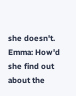she doesn't.
Emma: How'd she find out about the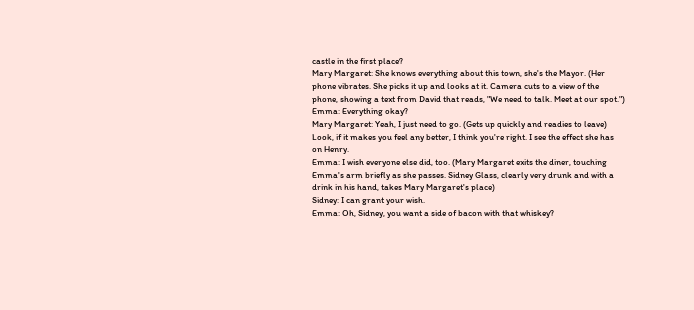castle in the first place?
Mary Margaret: She knows everything about this town, she's the Mayor. (Her phone vibrates. She picks it up and looks at it. Camera cuts to a view of the phone, showing a text from David that reads, "We need to talk. Meet at our spot.")
Emma: Everything okay?
Mary Margaret: Yeah, I just need to go. (Gets up quickly and readies to leave) Look, if it makes you feel any better, I think you're right. I see the effect she has on Henry.
Emma: I wish everyone else did, too. (Mary Margaret exits the diner, touching Emma's arm briefly as she passes. Sidney Glass, clearly very drunk and with a drink in his hand, takes Mary Margaret's place)
Sidney: I can grant your wish.
Emma: Oh, Sidney, you want a side of bacon with that whiskey?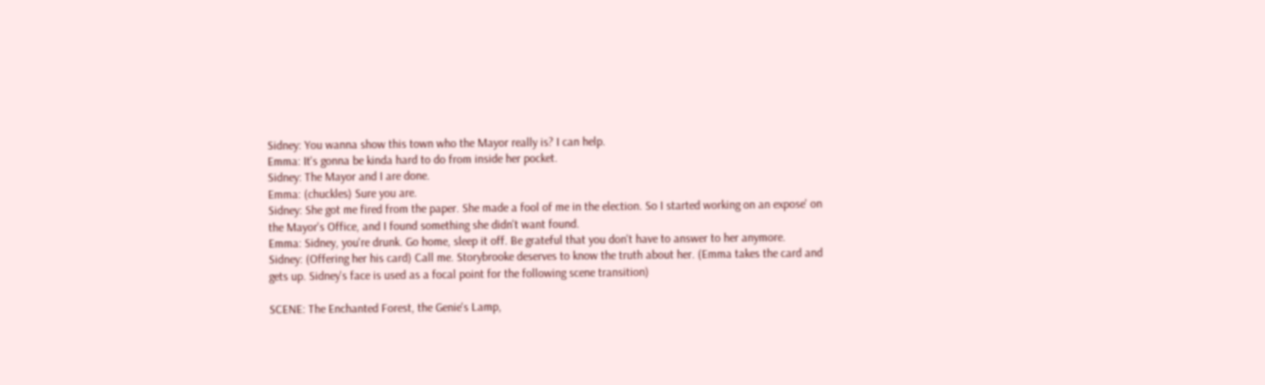Sidney: You wanna show this town who the Mayor really is? I can help.
Emma: It's gonna be kinda hard to do from inside her pocket.
Sidney: The Mayor and I are done.
Emma: (chuckles) Sure you are.
Sidney: She got me fired from the paper. She made a fool of me in the election. So I started working on an expose' on the Mayor's Office, and I found something she didn't want found.
Emma: Sidney, you're drunk. Go home, sleep it off. Be grateful that you don't have to answer to her anymore.
Sidney: (Offering her his card) Call me. Storybrooke deserves to know the truth about her. (Emma takes the card and gets up. Sidney's face is used as a focal point for the following scene transition)

SCENE: The Enchanted Forest, the Genie's Lamp,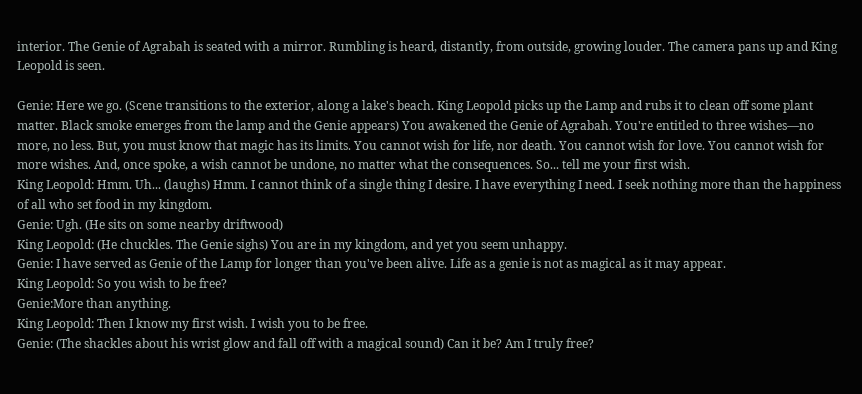interior. The Genie of Agrabah is seated with a mirror. Rumbling is heard, distantly, from outside, growing louder. The camera pans up and King Leopold is seen.

Genie: Here we go. (Scene transitions to the exterior, along a lake's beach. King Leopold picks up the Lamp and rubs it to clean off some plant matter. Black smoke emerges from the lamp and the Genie appears) You awakened the Genie of Agrabah. You're entitled to three wishes—no more, no less. But, you must know that magic has its limits. You cannot wish for life, nor death. You cannot wish for love. You cannot wish for more wishes. And, once spoke, a wish cannot be undone, no matter what the consequences. So... tell me your first wish.
King Leopold: Hmm. Uh... (laughs) Hmm. I cannot think of a single thing I desire. I have everything I need. I seek nothing more than the happiness of all who set food in my kingdom.
Genie: Ugh. (He sits on some nearby driftwood)
King Leopold: (He chuckles. The Genie sighs) You are in my kingdom, and yet you seem unhappy.
Genie: I have served as Genie of the Lamp for longer than you've been alive. Life as a genie is not as magical as it may appear.
King Leopold: So you wish to be free?
Genie:More than anything.
King Leopold: Then I know my first wish. I wish you to be free.
Genie: (The shackles about his wrist glow and fall off with a magical sound) Can it be? Am I truly free?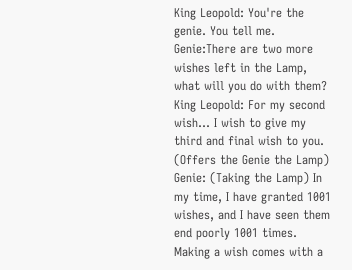King Leopold: You're the genie. You tell me.
Genie:There are two more wishes left in the Lamp, what will you do with them?
King Leopold: For my second wish... I wish to give my third and final wish to you. (Offers the Genie the Lamp)
Genie: (Taking the Lamp) In my time, I have granted 1001 wishes, and I have seen them end poorly 1001 times. Making a wish comes with a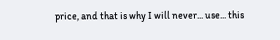price, and that is why I will never... use... this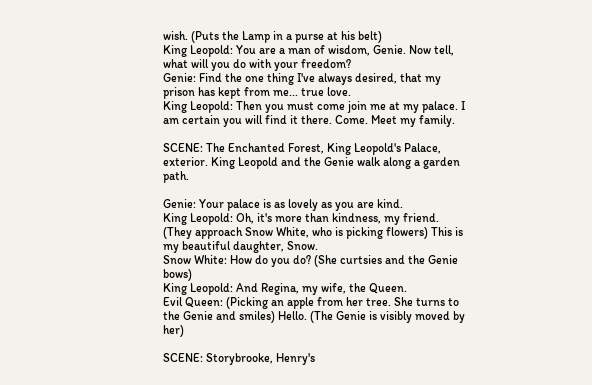wish. (Puts the Lamp in a purse at his belt)
King Leopold: You are a man of wisdom, Genie. Now tell, what will you do with your freedom?
Genie: Find the one thing I've always desired, that my prison has kept from me... true love.
King Leopold: Then you must come join me at my palace. I am certain you will find it there. Come. Meet my family.

SCENE: The Enchanted Forest, King Leopold's Palace, exterior. King Leopold and the Genie walk along a garden path.

Genie: Your palace is as lovely as you are kind.
King Leopold: Oh, it's more than kindness, my friend. (They approach Snow White, who is picking flowers) This is my beautiful daughter, Snow.
Snow White: How do you do? (She curtsies and the Genie bows)
King Leopold: And Regina, my wife, the Queen.
Evil Queen: (Picking an apple from her tree. She turns to the Genie and smiles) Hello. (The Genie is visibly moved by her)

SCENE: Storybrooke, Henry's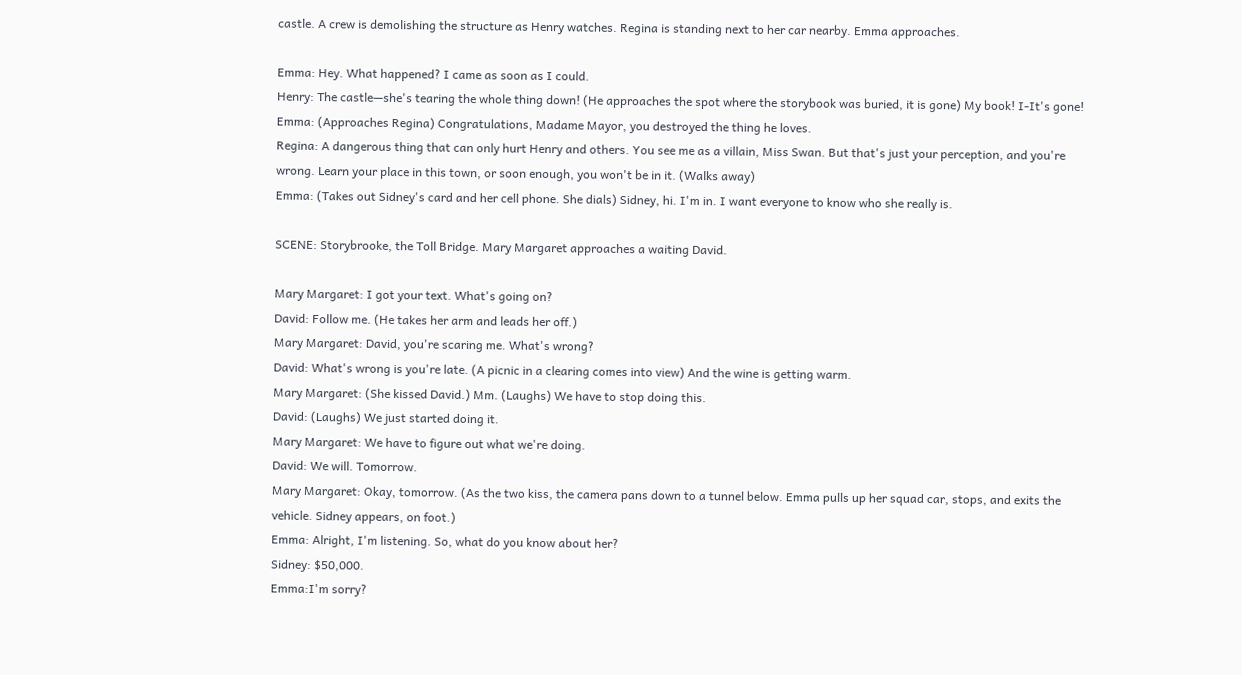castle. A crew is demolishing the structure as Henry watches. Regina is standing next to her car nearby. Emma approaches.

Emma: Hey. What happened? I came as soon as I could.
Henry: The castle—she's tearing the whole thing down! (He approaches the spot where the storybook was buried, it is gone) My book! I-It's gone!
Emma: (Approaches Regina) Congratulations, Madame Mayor, you destroyed the thing he loves.
Regina: A dangerous thing that can only hurt Henry and others. You see me as a villain, Miss Swan. But that's just your perception, and you're wrong. Learn your place in this town, or soon enough, you won't be in it. (Walks away)
Emma: (Takes out Sidney's card and her cell phone. She dials) Sidney, hi. I'm in. I want everyone to know who she really is.

SCENE: Storybrooke, the Toll Bridge. Mary Margaret approaches a waiting David.

Mary Margaret: I got your text. What's going on?
David: Follow me. (He takes her arm and leads her off.)
Mary Margaret: David, you're scaring me. What's wrong?
David: What's wrong is you're late. (A picnic in a clearing comes into view) And the wine is getting warm.
Mary Margaret: (She kissed David.) Mm. (Laughs) We have to stop doing this.
David: (Laughs) We just started doing it.
Mary Margaret: We have to figure out what we're doing.
David: We will. Tomorrow.
Mary Margaret: Okay, tomorrow. (As the two kiss, the camera pans down to a tunnel below. Emma pulls up her squad car, stops, and exits the vehicle. Sidney appears, on foot.)
Emma: Alright, I'm listening. So, what do you know about her?
Sidney: $50,000.
Emma:I'm sorry?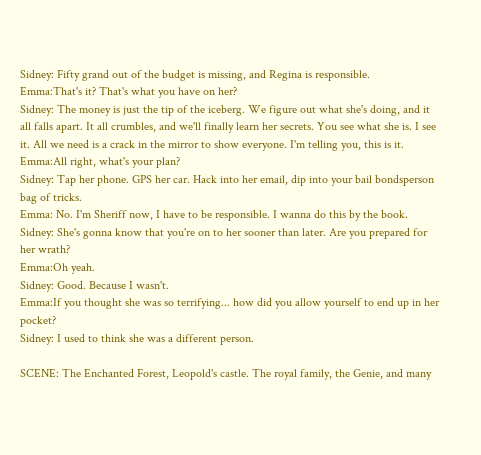Sidney: Fifty grand out of the budget is missing, and Regina is responsible.
Emma:That's it? That's what you have on her?
Sidney: The money is just the tip of the iceberg. We figure out what she's doing, and it all falls apart. It all crumbles, and we'll finally learn her secrets. You see what she is. I see it. All we need is a crack in the mirror to show everyone. I'm telling you, this is it.
Emma:All right, what's your plan?
Sidney: Tap her phone. GPS her car. Hack into her email, dip into your bail bondsperson bag of tricks.
Emma: No. I'm Sheriff now, I have to be responsible. I wanna do this by the book.
Sidney: She's gonna know that you're on to her sooner than later. Are you prepared for her wrath?
Emma:Oh yeah.
Sidney: Good. Because I wasn't.
Emma:If you thought she was so terrifying... how did you allow yourself to end up in her pocket?
Sidney: I used to think she was a different person.

SCENE: The Enchanted Forest, Leopold's castle. The royal family, the Genie, and many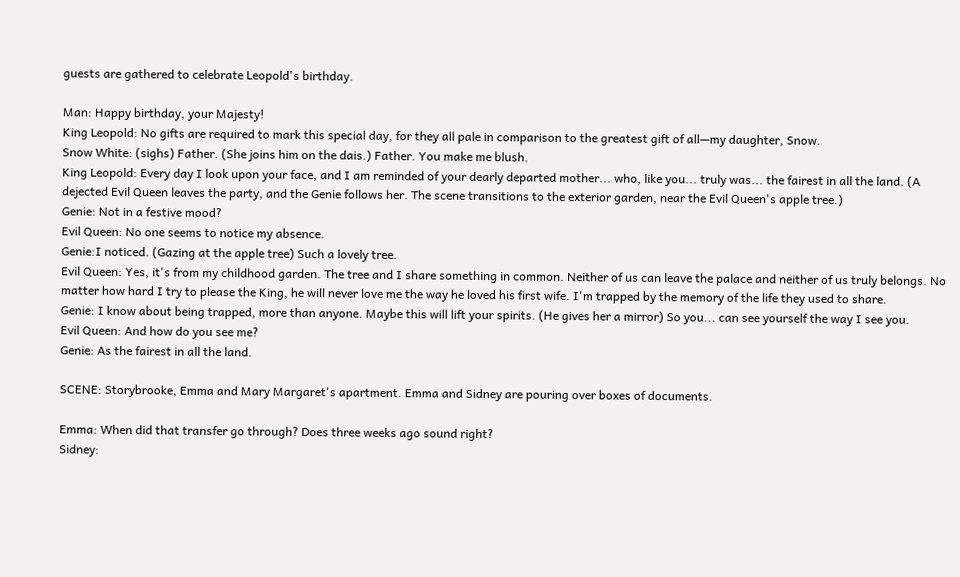guests are gathered to celebrate Leopold's birthday.

Man: Happy birthday, your Majesty!
King Leopold: No gifts are required to mark this special day, for they all pale in comparison to the greatest gift of all—my daughter, Snow.
Snow White: (sighs) Father. (She joins him on the dais.) Father. You make me blush.
King Leopold: Every day I look upon your face, and I am reminded of your dearly departed mother... who, like you... truly was... the fairest in all the land. (A dejected Evil Queen leaves the party, and the Genie follows her. The scene transitions to the exterior garden, near the Evil Queen's apple tree.)
Genie: Not in a festive mood?
Evil Queen: No one seems to notice my absence.
Genie:I noticed. (Gazing at the apple tree) Such a lovely tree.
Evil Queen: Yes, it's from my childhood garden. The tree and I share something in common. Neither of us can leave the palace and neither of us truly belongs. No matter how hard I try to please the King, he will never love me the way he loved his first wife. I'm trapped by the memory of the life they used to share.
Genie: I know about being trapped, more than anyone. Maybe this will lift your spirits. (He gives her a mirror) So you... can see yourself the way I see you.
Evil Queen: And how do you see me?
Genie: As the fairest in all the land.

SCENE: Storybrooke, Emma and Mary Margaret's apartment. Emma and Sidney are pouring over boxes of documents.

Emma: When did that transfer go through? Does three weeks ago sound right?
Sidney: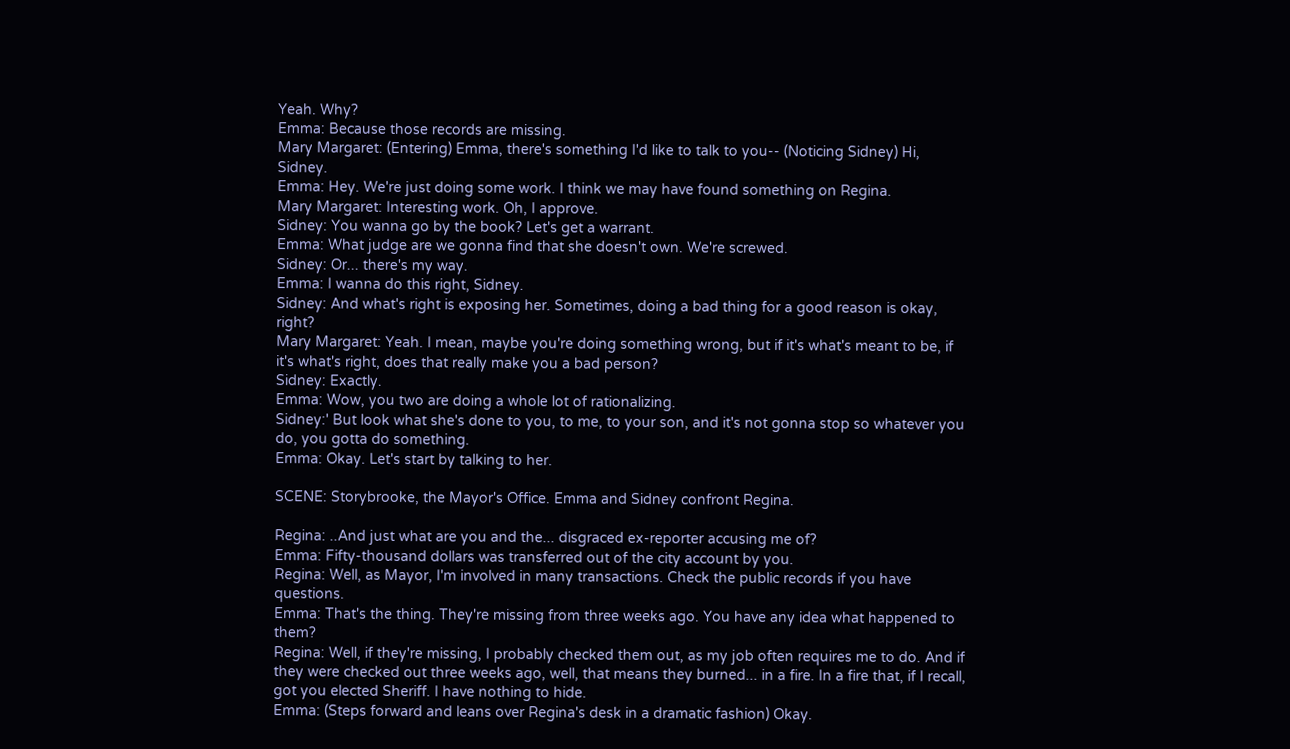Yeah. Why?
Emma: Because those records are missing.
Mary Margaret: (Entering) Emma, there's something I'd like to talk to you-- (Noticing Sidney) Hi, Sidney.
Emma: Hey. We're just doing some work. I think we may have found something on Regina.
Mary Margaret: Interesting work. Oh, I approve.
Sidney: You wanna go by the book? Let's get a warrant.
Emma: What judge are we gonna find that she doesn't own. We're screwed.
Sidney: Or... there's my way.
Emma: I wanna do this right, Sidney.
Sidney: And what's right is exposing her. Sometimes, doing a bad thing for a good reason is okay, right?
Mary Margaret: Yeah. I mean, maybe you're doing something wrong, but if it's what's meant to be, if it's what's right, does that really make you a bad person?
Sidney: Exactly.
Emma: Wow, you two are doing a whole lot of rationalizing.
Sidney:' But look what she's done to you, to me, to your son, and it's not gonna stop so whatever you do, you gotta do something.
Emma: Okay. Let's start by talking to her.

SCENE: Storybrooke, the Mayor's Office. Emma and Sidney confront Regina.

Regina: ..And just what are you and the... disgraced ex-reporter accusing me of?
Emma: Fifty-thousand dollars was transferred out of the city account by you.
Regina: Well, as Mayor, I'm involved in many transactions. Check the public records if you have questions.
Emma: That's the thing. They're missing from three weeks ago. You have any idea what happened to them?
Regina: Well, if they're missing, I probably checked them out, as my job often requires me to do. And if they were checked out three weeks ago, well, that means they burned... in a fire. In a fire that, if I recall, got you elected Sheriff. I have nothing to hide.
Emma: (Steps forward and leans over Regina's desk in a dramatic fashion) Okay.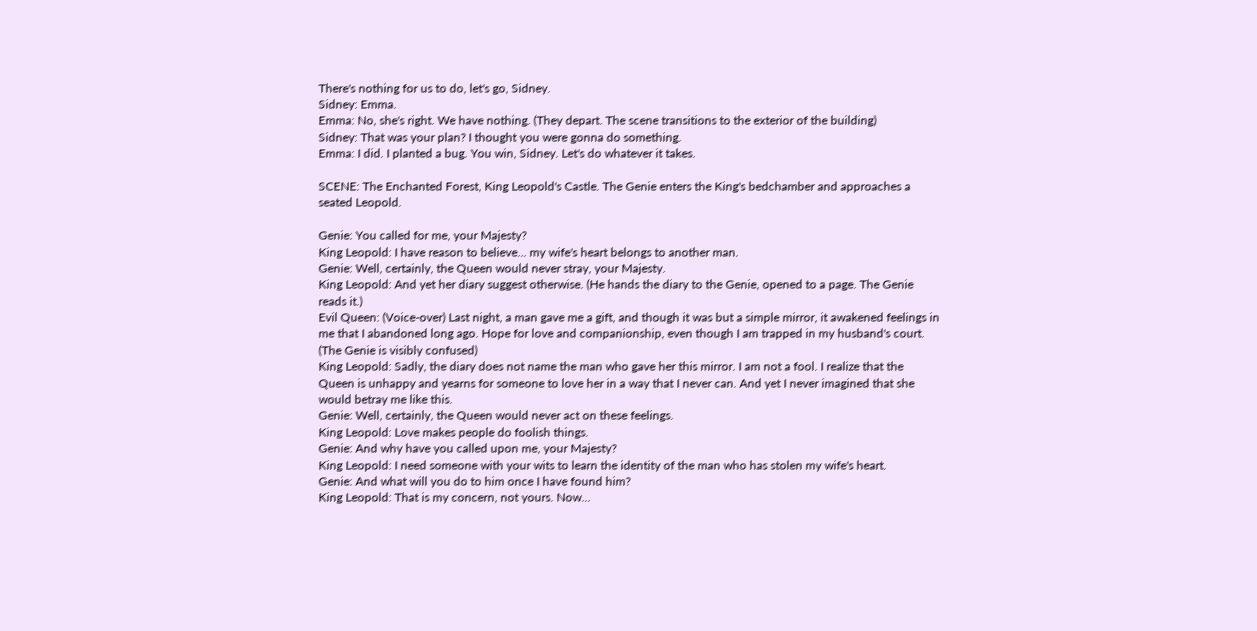There's nothing for us to do, let's go, Sidney.
Sidney: Emma.
Emma: No, she's right. We have nothing. (They depart. The scene transitions to the exterior of the building)
Sidney: That was your plan? I thought you were gonna do something.
Emma: I did. I planted a bug. You win, Sidney. Let's do whatever it takes.

SCENE: The Enchanted Forest, King Leopold's Castle. The Genie enters the King's bedchamber and approaches a seated Leopold.

Genie: You called for me, your Majesty?
King Leopold: I have reason to believe... my wife's heart belongs to another man.
Genie: Well, certainly, the Queen would never stray, your Majesty.
King Leopold: And yet her diary suggest otherwise. (He hands the diary to the Genie, opened to a page. The Genie reads it.)
Evil Queen: (Voice-over) Last night, a man gave me a gift, and though it was but a simple mirror, it awakened feelings in me that I abandoned long ago. Hope for love and companionship, even though I am trapped in my husband's court. (The Genie is visibly confused)
King Leopold: Sadly, the diary does not name the man who gave her this mirror. I am not a fool. I realize that the Queen is unhappy and yearns for someone to love her in a way that I never can. And yet I never imagined that she would betray me like this.
Genie: Well, certainly, the Queen would never act on these feelings.
King Leopold: Love makes people do foolish things.
Genie: And why have you called upon me, your Majesty?
King Leopold: I need someone with your wits to learn the identity of the man who has stolen my wife's heart.
Genie: And what will you do to him once I have found him?
King Leopold: That is my concern, not yours. Now...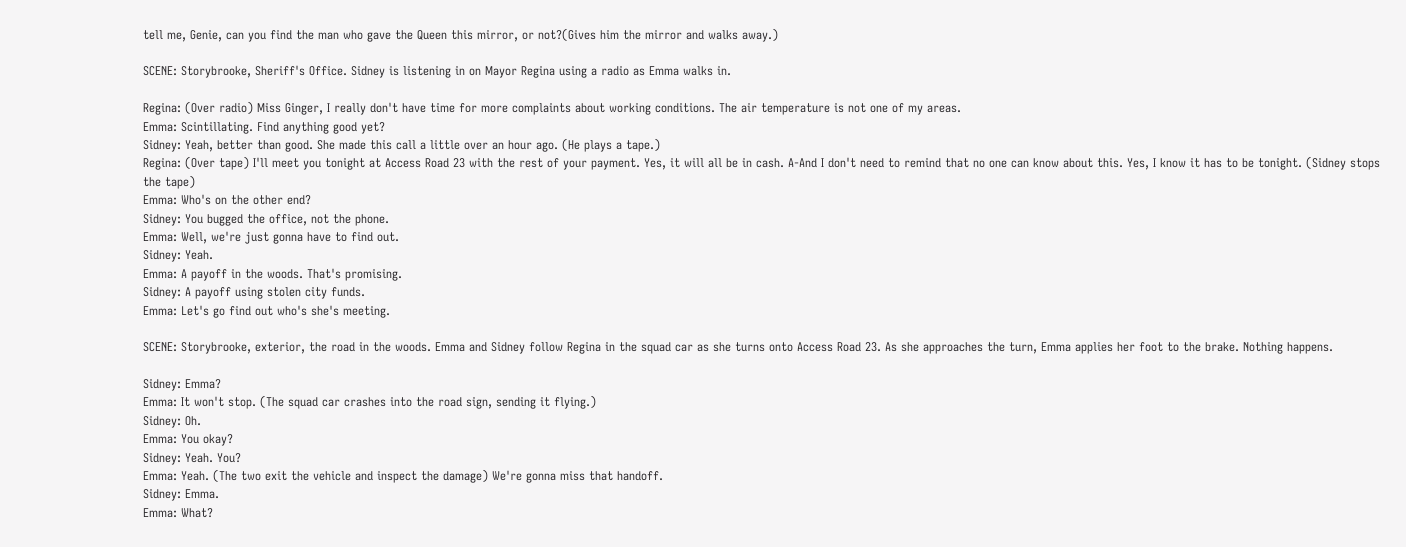tell me, Genie, can you find the man who gave the Queen this mirror, or not?(Gives him the mirror and walks away.)

SCENE: Storybrooke, Sheriff's Office. Sidney is listening in on Mayor Regina using a radio as Emma walks in.

Regina: (Over radio) Miss Ginger, I really don't have time for more complaints about working conditions. The air temperature is not one of my areas.
Emma: Scintillating. Find anything good yet?
Sidney: Yeah, better than good. She made this call a little over an hour ago. (He plays a tape.)
Regina: (Over tape) I'll meet you tonight at Access Road 23 with the rest of your payment. Yes, it will all be in cash. A-And I don't need to remind that no one can know about this. Yes, I know it has to be tonight. (Sidney stops the tape)
Emma: Who's on the other end?
Sidney: You bugged the office, not the phone.
Emma: Well, we're just gonna have to find out.
Sidney: Yeah.
Emma: A payoff in the woods. That's promising.
Sidney: A payoff using stolen city funds.
Emma: Let's go find out who's she's meeting.

SCENE: Storybrooke, exterior, the road in the woods. Emma and Sidney follow Regina in the squad car as she turns onto Access Road 23. As she approaches the turn, Emma applies her foot to the brake. Nothing happens.

Sidney: Emma?
Emma: It won't stop. (The squad car crashes into the road sign, sending it flying.)
Sidney: Oh.
Emma: You okay?
Sidney: Yeah. You?
Emma: Yeah. (The two exit the vehicle and inspect the damage) We're gonna miss that handoff.
Sidney: Emma.
Emma: What?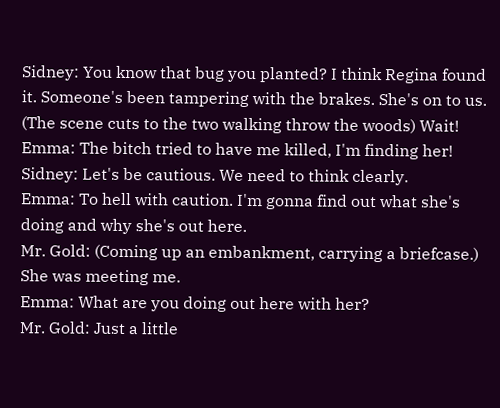Sidney: You know that bug you planted? I think Regina found it. Someone's been tampering with the brakes. She's on to us. (The scene cuts to the two walking throw the woods) Wait!
Emma: The bitch tried to have me killed, I'm finding her!
Sidney: Let's be cautious. We need to think clearly.
Emma: To hell with caution. I'm gonna find out what she's doing and why she's out here.
Mr. Gold: (Coming up an embankment, carrying a briefcase.) She was meeting me.
Emma: What are you doing out here with her?
Mr. Gold: Just a little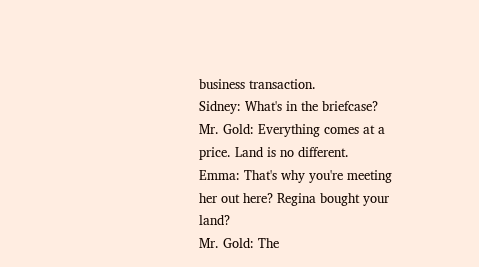business transaction.
Sidney: What's in the briefcase?
Mr. Gold: Everything comes at a price. Land is no different.
Emma: That's why you're meeting her out here? Regina bought your land?
Mr. Gold: The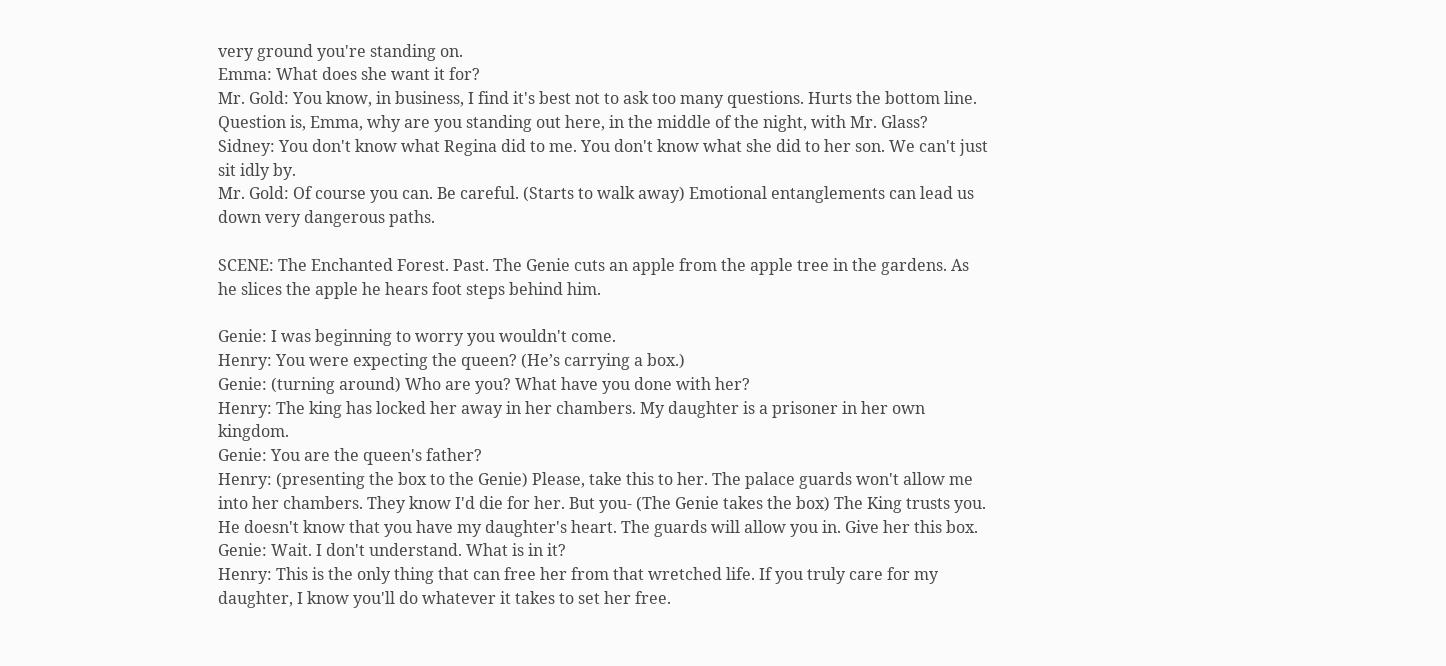very ground you're standing on.
Emma: What does she want it for?
Mr. Gold: You know, in business, I find it's best not to ask too many questions. Hurts the bottom line. Question is, Emma, why are you standing out here, in the middle of the night, with Mr. Glass?
Sidney: You don't know what Regina did to me. You don't know what she did to her son. We can't just sit idly by.
Mr. Gold: Of course you can. Be careful. (Starts to walk away) Emotional entanglements can lead us down very dangerous paths.

SCENE: The Enchanted Forest. Past. The Genie cuts an apple from the apple tree in the gardens. As he slices the apple he hears foot steps behind him.

Genie: I was beginning to worry you wouldn't come.
Henry: You were expecting the queen? (He’s carrying a box.)
Genie: (turning around) Who are you? What have you done with her?
Henry: The king has locked her away in her chambers. My daughter is a prisoner in her own kingdom.
Genie: You are the queen's father?
Henry: (presenting the box to the Genie) Please, take this to her. The palace guards won't allow me into her chambers. They know I'd die for her. But you- (The Genie takes the box) The King trusts you. He doesn't know that you have my daughter's heart. The guards will allow you in. Give her this box.
Genie: Wait. I don't understand. What is in it?
Henry: This is the only thing that can free her from that wretched life. If you truly care for my daughter, I know you'll do whatever it takes to set her free.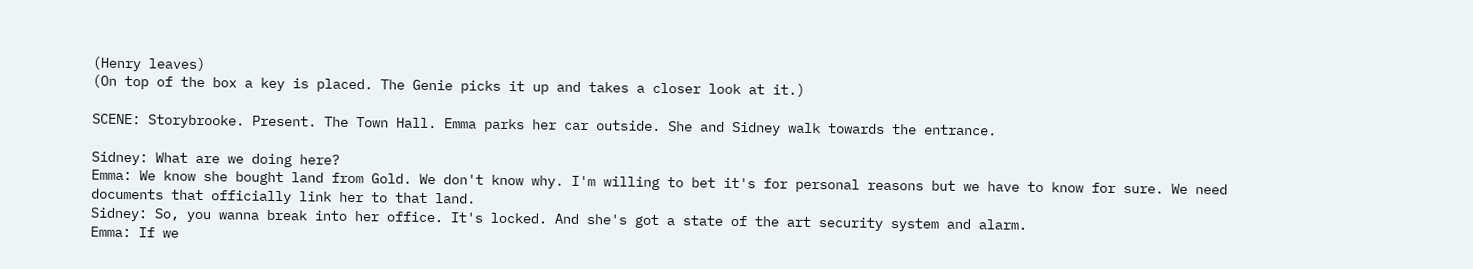(Henry leaves)
(On top of the box a key is placed. The Genie picks it up and takes a closer look at it.)

SCENE: Storybrooke. Present. The Town Hall. Emma parks her car outside. She and Sidney walk towards the entrance.

Sidney: What are we doing here?
Emma: We know she bought land from Gold. We don't know why. I'm willing to bet it's for personal reasons but we have to know for sure. We need documents that officially link her to that land.
Sidney: So, you wanna break into her office. It's locked. And she's got a state of the art security system and alarm.
Emma: If we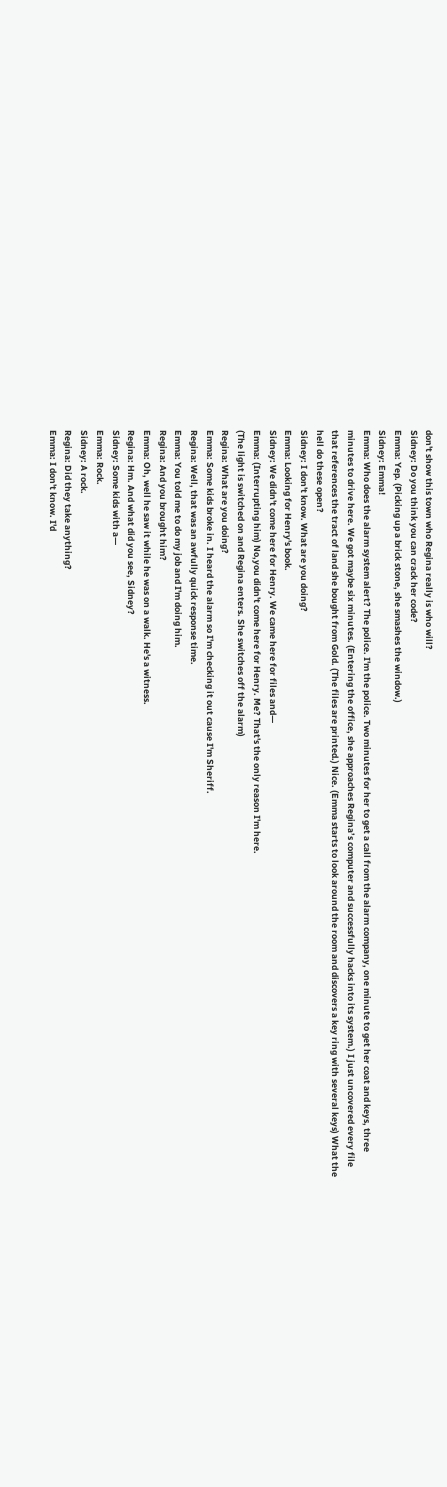don't show this town who Regina really is who will?
Sidney: Do you think you can crack her code?
Emma: Yep. (Picking up a brick stone, she smashes the window.)
Sidney: Emma!
Emma: Who does the alarm system alert? The police. I'm the police. Two minutes for her to get a call from the alarm company, one minute to get her coat and keys, three minutes to drive here. We got maybe six minutes. (Entering the office, she approaches Regina’s computer and successfully hacks into its system.) I just uncovered every file that references the tract of land she bought from Gold. (The files are printed.) Nice. (Emma starts to look around the room and discovers a key ring with several keys) What the hell do these open?
Sidney: I don't know. What are you doing?
Emma: Looking for Henry's book.
Sidney: We didn't come here for Henry. We came here for files and—
Emma: (Interrupting him) No,you didn't come here for Henry. Me? That's the only reason I'm here.
(The light is switched on and Regina enters. She switches off the alarm)
Regina: What are you doing?
Emma: Some kids broke in. I heard the alarm so I'm checking it out cause I'm Sheriff.
Regina: Well, that was an awfully quick response time.
Emma: You told me to do my job and I'm doing him.
Regina: And you brought him?
Emma: Oh, well he saw it while he was on a walk. He's a witness.
Regina: Hm. And what did you see, Sidney?
Sidney: Some kids with a—
Emma: Rock.
Sidney: A rock.
Regina: Did they take anything?
Emma: I don't know. I'd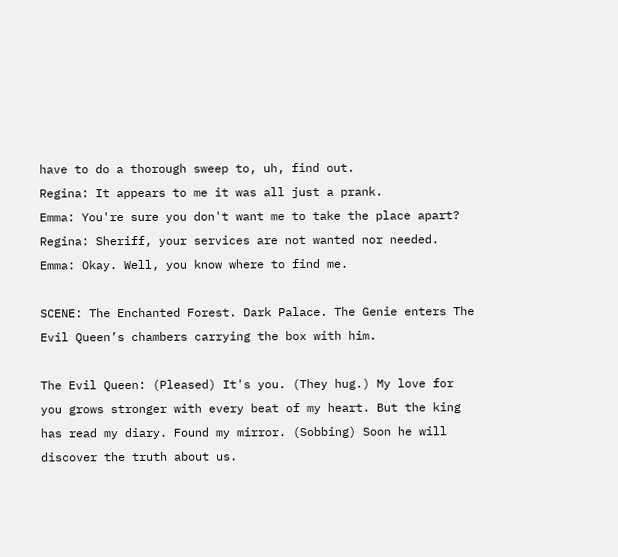have to do a thorough sweep to, uh, find out.
Regina: It appears to me it was all just a prank.
Emma: You're sure you don't want me to take the place apart?
Regina: Sheriff, your services are not wanted nor needed.
Emma: Okay. Well, you know where to find me.

SCENE: The Enchanted Forest. Dark Palace. The Genie enters The Evil Queen’s chambers carrying the box with him.

The Evil Queen: (Pleased) It's you. (They hug.) My love for you grows stronger with every beat of my heart. But the king has read my diary. Found my mirror. (Sobbing) Soon he will discover the truth about us.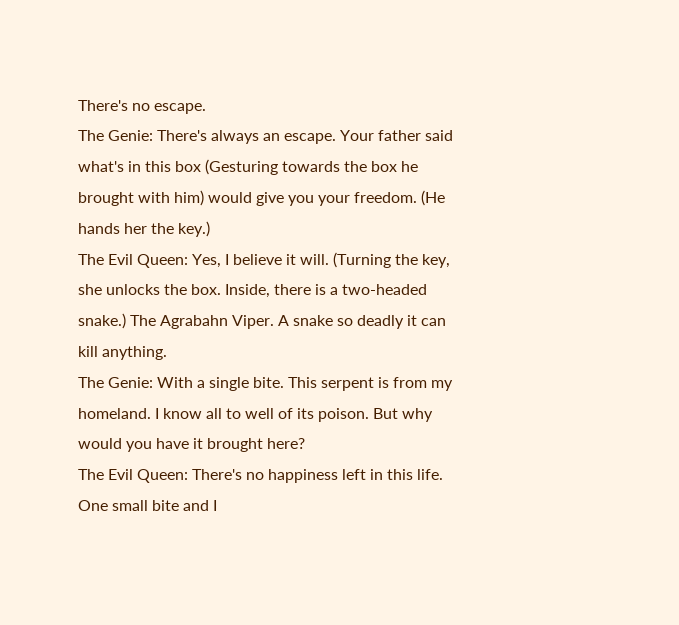There's no escape.
The Genie: There's always an escape. Your father said what's in this box (Gesturing towards the box he brought with him) would give you your freedom. (He hands her the key.)
The Evil Queen: Yes, I believe it will. (Turning the key, she unlocks the box. Inside, there is a two-headed snake.) The Agrabahn Viper. A snake so deadly it can kill anything.
The Genie: With a single bite. This serpent is from my homeland. I know all to well of its poison. But why would you have it brought here?
The Evil Queen: There's no happiness left in this life. One small bite and I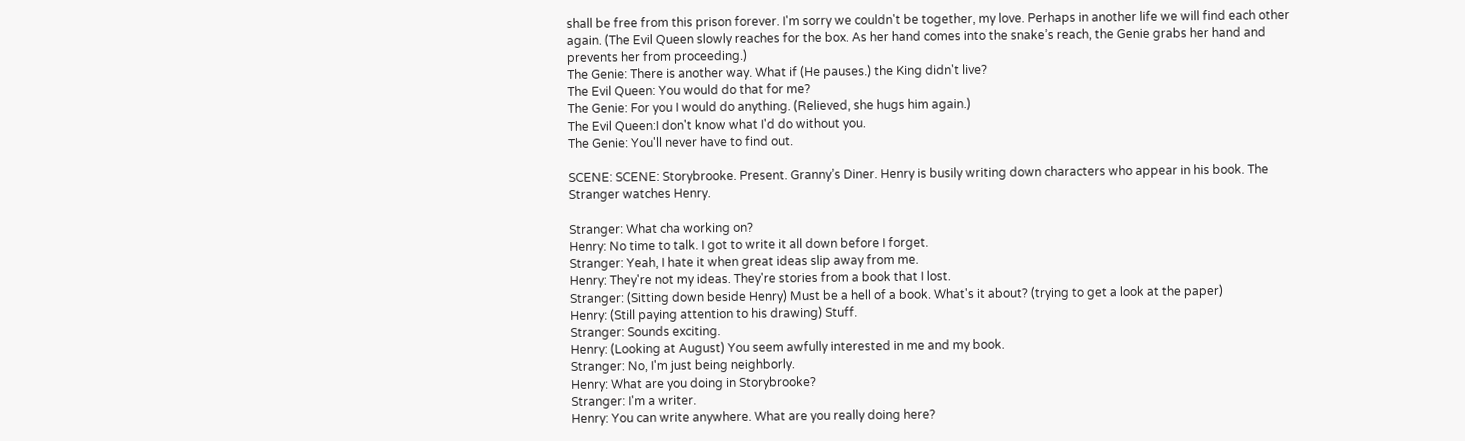shall be free from this prison forever. I'm sorry we couldn't be together, my love. Perhaps in another life we will find each other again. (The Evil Queen slowly reaches for the box. As her hand comes into the snake’s reach, the Genie grabs her hand and prevents her from proceeding.)
The Genie: There is another way. What if (He pauses.) the King didn't live?
The Evil Queen: You would do that for me?
The Genie: For you I would do anything. (Relieved, she hugs him again.)
The Evil Queen:I don't know what I'd do without you.
The Genie: You'll never have to find out.

SCENE: SCENE: Storybrooke. Present. Granny’s Diner. Henry is busily writing down characters who appear in his book. The Stranger watches Henry.

Stranger: What cha working on?
Henry: No time to talk. I got to write it all down before I forget.
Stranger: Yeah, I hate it when great ideas slip away from me.
Henry: They're not my ideas. They're stories from a book that I lost.
Stranger: (Sitting down beside Henry) Must be a hell of a book. What's it about? (trying to get a look at the paper)
Henry: (Still paying attention to his drawing) Stuff.
Stranger: Sounds exciting.
Henry: (Looking at August) You seem awfully interested in me and my book.
Stranger: No, I'm just being neighborly.
Henry: What are you doing in Storybrooke?
Stranger: I'm a writer.
Henry: You can write anywhere. What are you really doing here?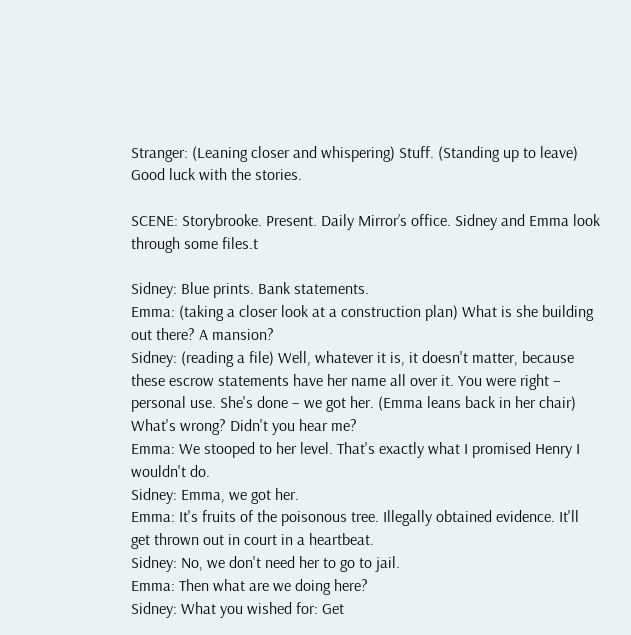Stranger: (Leaning closer and whispering) Stuff. (Standing up to leave) Good luck with the stories.

SCENE: Storybrooke. Present. Daily Mirror’s office. Sidney and Emma look through some files.t

Sidney: Blue prints. Bank statements.
Emma: (taking a closer look at a construction plan) What is she building out there? A mansion?
Sidney: (reading a file) Well, whatever it is, it doesn't matter, because these escrow statements have her name all over it. You were right – personal use. She's done – we got her. (Emma leans back in her chair) What's wrong? Didn't you hear me?
Emma: We stooped to her level. That's exactly what I promised Henry I wouldn't do.
Sidney: Emma, we got her.
Emma: It's fruits of the poisonous tree. Illegally obtained evidence. It'll get thrown out in court in a heartbeat.
Sidney: No, we don't need her to go to jail.
Emma: Then what are we doing here?
Sidney: What you wished for: Get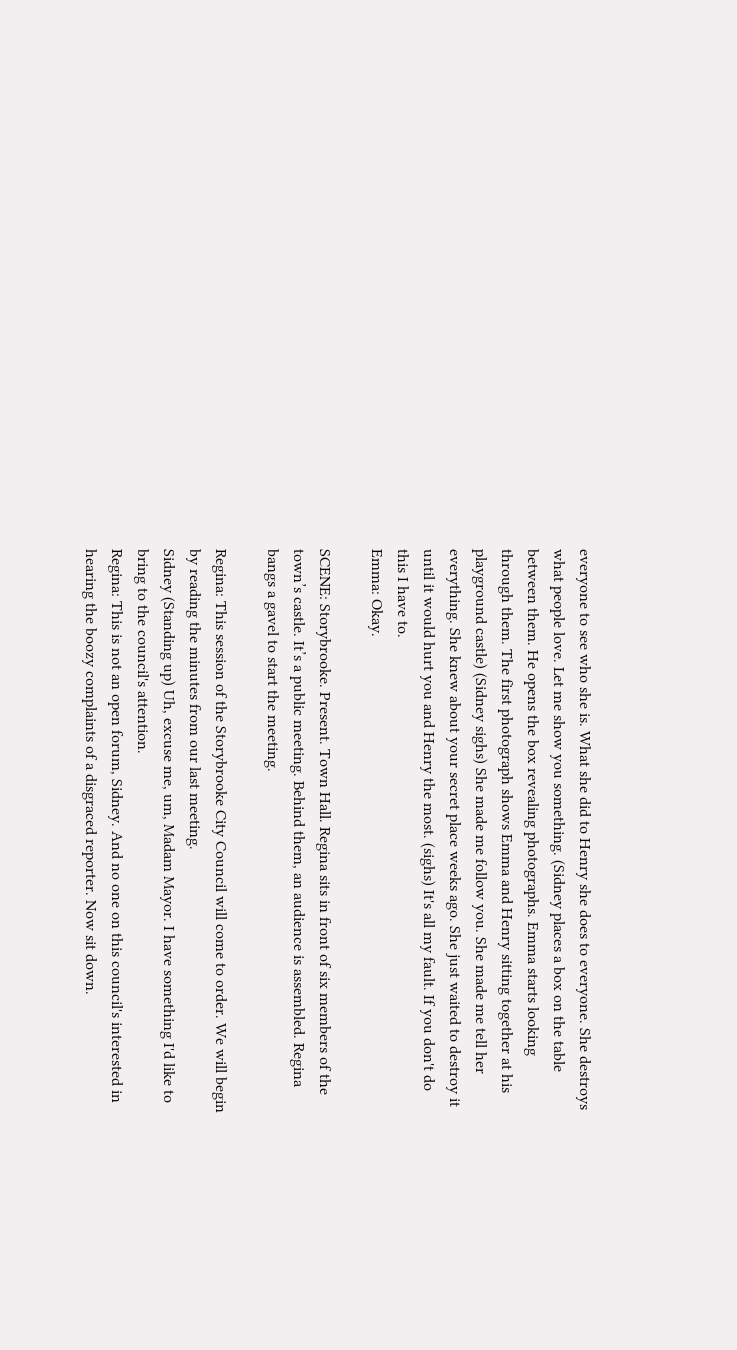everyone to see who she is. What she did to Henry she does to everyone. She destroys what people love. Let me show you something. (Sidney places a box on the table between them. He opens the box revealing photographs. Emma starts looking through them. The first photograph shows Emma and Henry sitting together at his playground castle) (Sidney sighs) She made me follow you. She made me tell her everything. She knew about your secret place weeks ago. She just waited to destroy it until it would hurt you and Henry the most. (sighs) It's all my fault. If you don't do this I have to.
Emma: Okay.

SCENE: Storybrooke. Present. Town Hall. Regina sits in front of six members of the town’s castle. It’s a public meeting. Behind them, an audience is assembled. Regina bangs a gavel to start the meeting.

Regina: This session of the Storybrooke City Council will come to order. We will begin by reading the minutes from our last meeting.
Sidney (Standing up) Uh, excuse me, um, Madam Mayor. I have something I'd like to bring to the council's attention.
Regina: This is not an open forum, Sidney. And no one on this council's interested in hearing the boozy complaints of a disgraced reporter. Now sit down.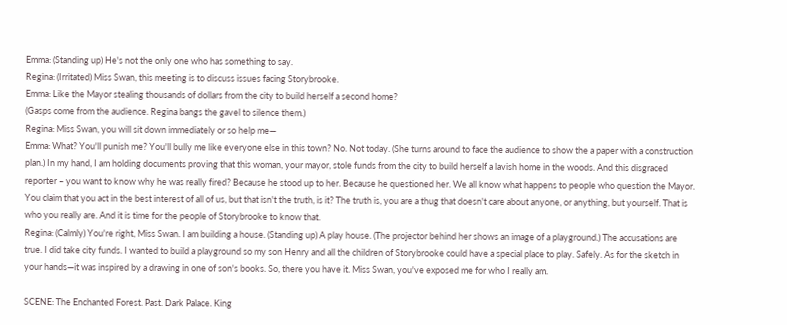Emma: (Standing up) He's not the only one who has something to say.
Regina: (Irritated) Miss Swan, this meeting is to discuss issues facing Storybrooke.
Emma: Like the Mayor stealing thousands of dollars from the city to build herself a second home?
(Gasps come from the audience. Regina bangs the gavel to silence them.)
Regina: Miss Swan, you will sit down immediately or so help me—
Emma: What? You'll punish me? You'll bully me like everyone else in this town? No. Not today. (She turns around to face the audience to show the a paper with a construction plan.) In my hand, I am holding documents proving that this woman, your mayor, stole funds from the city to build herself a lavish home in the woods. And this disgraced reporter – you want to know why he was really fired? Because he stood up to her. Because he questioned her. We all know what happens to people who question the Mayor. You claim that you act in the best interest of all of us, but that isn't the truth, is it? The truth is, you are a thug that doesn't care about anyone, or anything, but yourself. That is who you really are. And it is time for the people of Storybrooke to know that.
Regina: (Calmly) You're right, Miss Swan. I am building a house. (Standing up) A play house. (The projector behind her shows an image of a playground.) The accusations are true. I did take city funds. I wanted to build a playground so my son Henry and all the children of Storybrooke could have a special place to play. Safely. As for the sketch in your hands—it was inspired by a drawing in one of son's books. So, there you have it. Miss Swan, you've exposed me for who I really am.

SCENE: The Enchanted Forest. Past. Dark Palace. King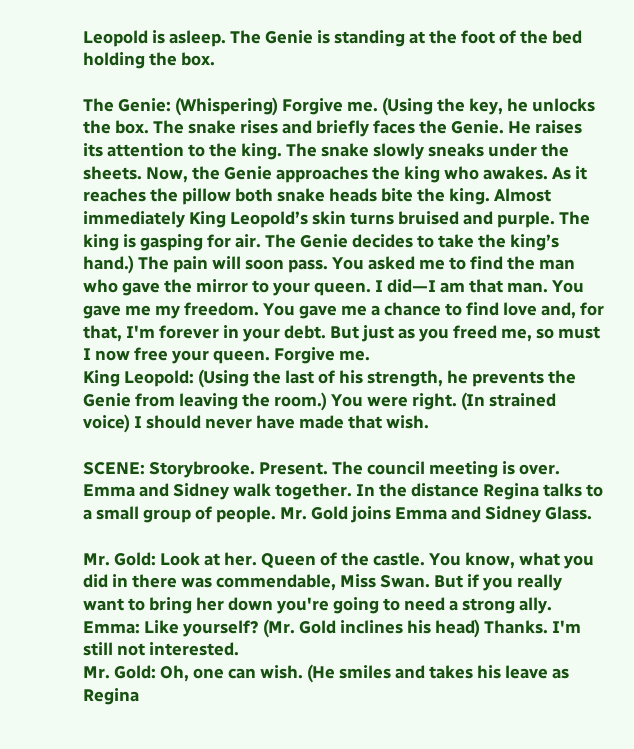Leopold is asleep. The Genie is standing at the foot of the bed holding the box.

The Genie: (Whispering) Forgive me. (Using the key, he unlocks the box. The snake rises and briefly faces the Genie. He raises its attention to the king. The snake slowly sneaks under the sheets. Now, the Genie approaches the king who awakes. As it reaches the pillow both snake heads bite the king. Almost immediately King Leopold’s skin turns bruised and purple. The king is gasping for air. The Genie decides to take the king’s hand.) The pain will soon pass. You asked me to find the man who gave the mirror to your queen. I did—I am that man. You gave me my freedom. You gave me a chance to find love and, for that, I'm forever in your debt. But just as you freed me, so must I now free your queen. Forgive me.
King Leopold: (Using the last of his strength, he prevents the Genie from leaving the room.) You were right. (In strained voice) I should never have made that wish.

SCENE: Storybrooke. Present. The council meeting is over. Emma and Sidney walk together. In the distance Regina talks to a small group of people. Mr. Gold joins Emma and Sidney Glass.

Mr. Gold: Look at her. Queen of the castle. You know, what you did in there was commendable, Miss Swan. But if you really want to bring her down you're going to need a strong ally.
Emma: Like yourself? (Mr. Gold inclines his head) Thanks. I'm still not interested.
Mr. Gold: Oh, one can wish. (He smiles and takes his leave as Regina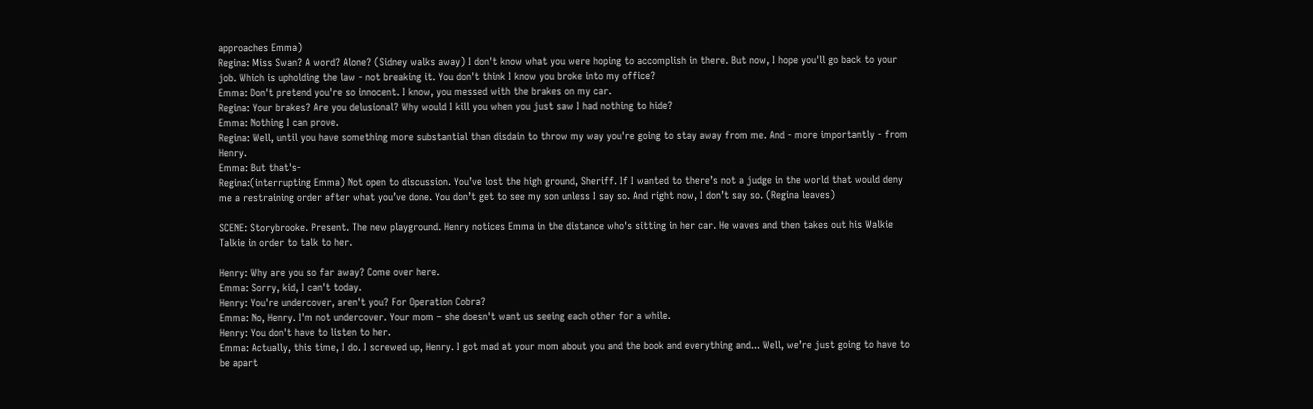approaches Emma)
Regina: Miss Swan? A word? Alone? (Sidney walks away) I don't know what you were hoping to accomplish in there. But now, I hope you'll go back to your job. Which is upholding the law - not breaking it. You don't think I know you broke into my office?
Emma: Don't pretend you're so innocent. I know, you messed with the brakes on my car.
Regina: Your brakes? Are you delusional? Why would I kill you when you just saw I had nothing to hide?
Emma: Nothing I can prove.
Regina: Well, until you have something more substantial than disdain to throw my way you're going to stay away from me. And - more importantly - from Henry.
Emma: But that's-
Regina:(interrupting Emma) Not open to discussion. You’ve lost the high ground, Sheriff. If I wanted to there’s not a judge in the world that would deny me a restraining order after what you’ve done. You don’t get to see my son unless I say so. And right now, I don’t say so. (Regina leaves)

SCENE: Storybrooke. Present. The new playground. Henry notices Emma in the distance who's sitting in her car. He waves and then takes out his Walkie Talkie in order to talk to her.

Henry: Why are you so far away? Come over here.
Emma: Sorry, kid, I can't today.
Henry: You're undercover, aren't you? For Operation Cobra?
Emma: No, Henry. I'm not undercover. Your mom – she doesn't want us seeing each other for a while.
Henry: You don't have to listen to her.
Emma: Actually, this time, I do. I screwed up, Henry. I got mad at your mom about you and the book and everything and... Well, we’re just going to have to be apart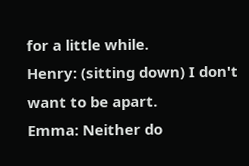for a little while.
Henry: (sitting down) I don't want to be apart.
Emma: Neither do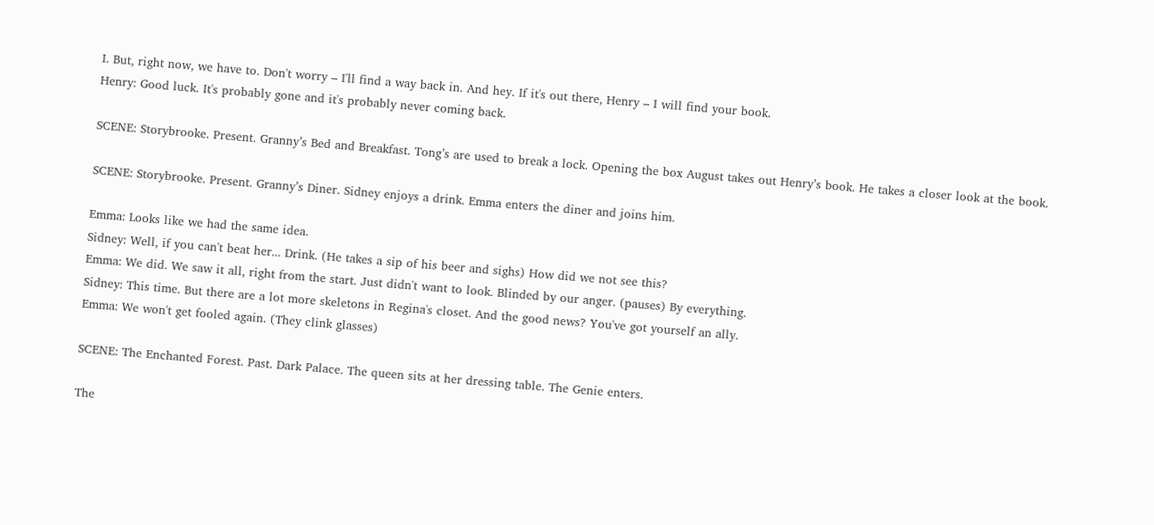I. But, right now, we have to. Don't worry – I'll find a way back in. And hey. If it's out there, Henry – I will find your book.
Henry: Good luck. It's probably gone and it's probably never coming back.

SCENE: Storybrooke. Present. Granny’s Bed and Breakfast. Tong’s are used to break a lock. Opening the box August takes out Henry’s book. He takes a closer look at the book.

SCENE: Storybrooke. Present. Granny’s Diner. Sidney enjoys a drink. Emma enters the diner and joins him.

Emma: Looks like we had the same idea.
Sidney: Well, if you can't beat her... Drink. (He takes a sip of his beer and sighs) How did we not see this?
Emma: We did. We saw it all, right from the start. Just didn't want to look. Blinded by our anger. (pauses) By everything.
Sidney: This time. But there are a lot more skeletons in Regina's closet. And the good news? You've got yourself an ally.
Emma: We won't get fooled again. (They clink glasses)

SCENE: The Enchanted Forest. Past. Dark Palace. The queen sits at her dressing table. The Genie enters.

The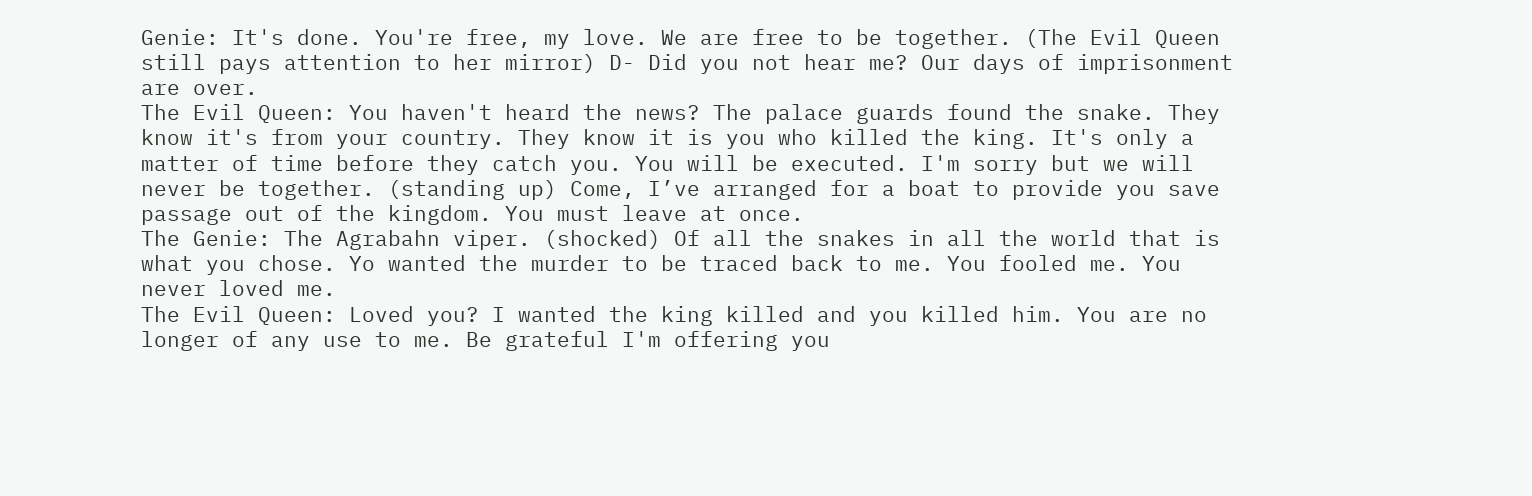Genie: It's done. You're free, my love. We are free to be together. (The Evil Queen still pays attention to her mirror) D- Did you not hear me? Our days of imprisonment are over.
The Evil Queen: You haven't heard the news? The palace guards found the snake. They know it's from your country. They know it is you who killed the king. It's only a matter of time before they catch you. You will be executed. I'm sorry but we will never be together. (standing up) Come, I’ve arranged for a boat to provide you save passage out of the kingdom. You must leave at once.
The Genie: The Agrabahn viper. (shocked) Of all the snakes in all the world that is what you chose. Yo wanted the murder to be traced back to me. You fooled me. You never loved me.
The Evil Queen: Loved you? I wanted the king killed and you killed him. You are no longer of any use to me. Be grateful I'm offering you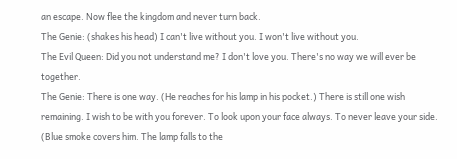an escape. Now flee the kingdom and never turn back.
The Genie: (shakes his head) I can't live without you. I won't live without you.
The Evil Queen: Did you not understand me? I don't love you. There's no way we will ever be together.
The Genie: There is one way. (He reaches for his lamp in his pocket.) There is still one wish remaining. I wish to be with you forever. To look upon your face always. To never leave your side. (Blue smoke covers him. The lamp falls to the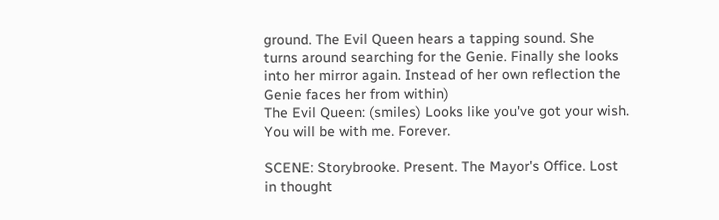ground. The Evil Queen hears a tapping sound. She turns around searching for the Genie. Finally she looks into her mirror again. Instead of her own reflection the Genie faces her from within)
The Evil Queen: (smiles) Looks like you've got your wish. You will be with me. Forever.

SCENE: Storybrooke. Present. The Mayor's Office. Lost in thought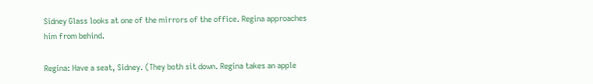Sidney Glass looks at one of the mirrors of the office. Regina approaches him from behind.

Regina: Have a seat, Sidney. (They both sit down. Regina takes an apple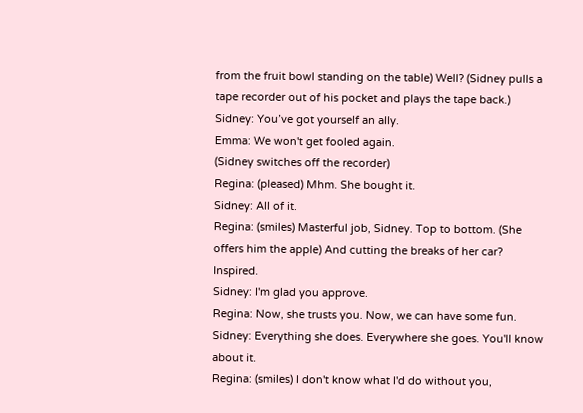from the fruit bowl standing on the table) Well? (Sidney pulls a tape recorder out of his pocket and plays the tape back.)
Sidney: You’ve got yourself an ally.
Emma: We won't get fooled again.
(Sidney switches off the recorder)
Regina: (pleased) Mhm. She bought it.
Sidney: All of it.
Regina: (smiles) Masterful job, Sidney. Top to bottom. (She offers him the apple) And cutting the breaks of her car? Inspired.
Sidney: I'm glad you approve.
Regina: Now, she trusts you. Now, we can have some fun.
Sidney: Everything she does. Everywhere she goes. You'll know about it.
Regina: (smiles) I don't know what I'd do without you,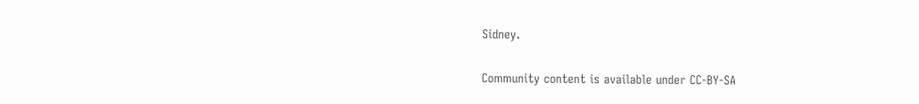Sidney.

Community content is available under CC-BY-SA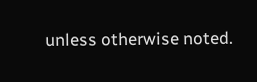unless otherwise noted.